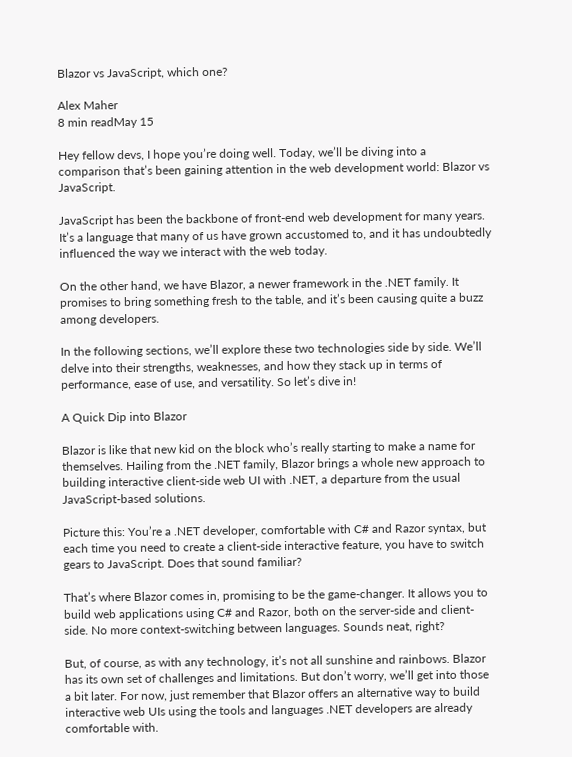Blazor vs JavaScript, which one?

Alex Maher
8 min readMay 15

Hey fellow devs, I hope you’re doing well. Today, we’ll be diving into a comparison that’s been gaining attention in the web development world: Blazor vs JavaScript.

JavaScript has been the backbone of front-end web development for many years. It’s a language that many of us have grown accustomed to, and it has undoubtedly influenced the way we interact with the web today.

On the other hand, we have Blazor, a newer framework in the .NET family. It promises to bring something fresh to the table, and it’s been causing quite a buzz among developers.

In the following sections, we’ll explore these two technologies side by side. We’ll delve into their strengths, weaknesses, and how they stack up in terms of performance, ease of use, and versatility. So let’s dive in!

A Quick Dip into Blazor

Blazor is like that new kid on the block who’s really starting to make a name for themselves. Hailing from the .NET family, Blazor brings a whole new approach to building interactive client-side web UI with .NET, a departure from the usual JavaScript-based solutions.

Picture this: You’re a .NET developer, comfortable with C# and Razor syntax, but each time you need to create a client-side interactive feature, you have to switch gears to JavaScript. Does that sound familiar?

That’s where Blazor comes in, promising to be the game-changer. It allows you to build web applications using C# and Razor, both on the server-side and client-side. No more context-switching between languages. Sounds neat, right?

But, of course, as with any technology, it’s not all sunshine and rainbows. Blazor has its own set of challenges and limitations. But don’t worry, we’ll get into those a bit later. For now, just remember that Blazor offers an alternative way to build interactive web UIs using the tools and languages .NET developers are already comfortable with.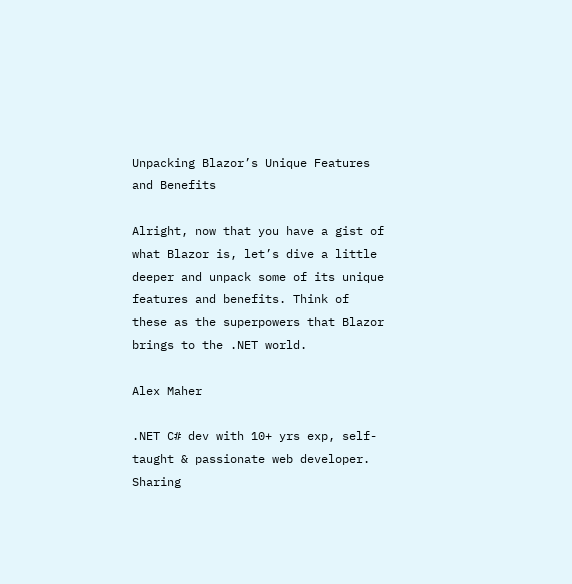Unpacking Blazor’s Unique Features and Benefits

Alright, now that you have a gist of what Blazor is, let’s dive a little deeper and unpack some of its unique features and benefits. Think of these as the superpowers that Blazor brings to the .NET world.

Alex Maher

.NET C# dev with 10+ yrs exp, self-taught & passionate web developer. Sharing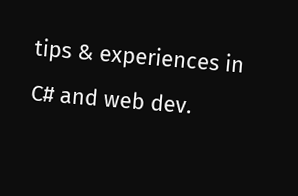tips & experiences in C# and web dev.